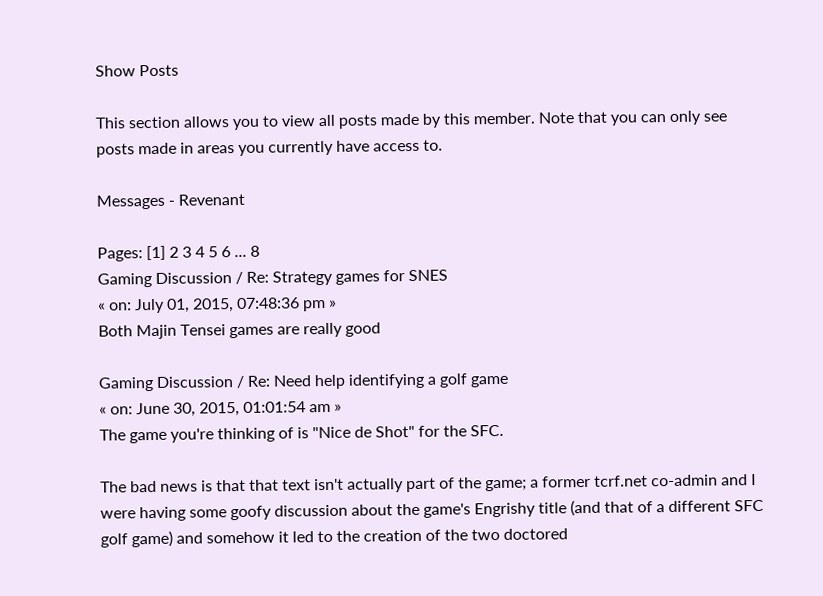Show Posts

This section allows you to view all posts made by this member. Note that you can only see posts made in areas you currently have access to.

Messages - Revenant

Pages: [1] 2 3 4 5 6 ... 8
Gaming Discussion / Re: Strategy games for SNES
« on: July 01, 2015, 07:48:36 pm »
Both Majin Tensei games are really good

Gaming Discussion / Re: Need help identifying a golf game
« on: June 30, 2015, 01:01:54 am »
The game you're thinking of is "Nice de Shot" for the SFC.

The bad news is that that text isn't actually part of the game; a former tcrf.net co-admin and I were having some goofy discussion about the game's Engrishy title (and that of a different SFC golf game) and somehow it led to the creation of the two doctored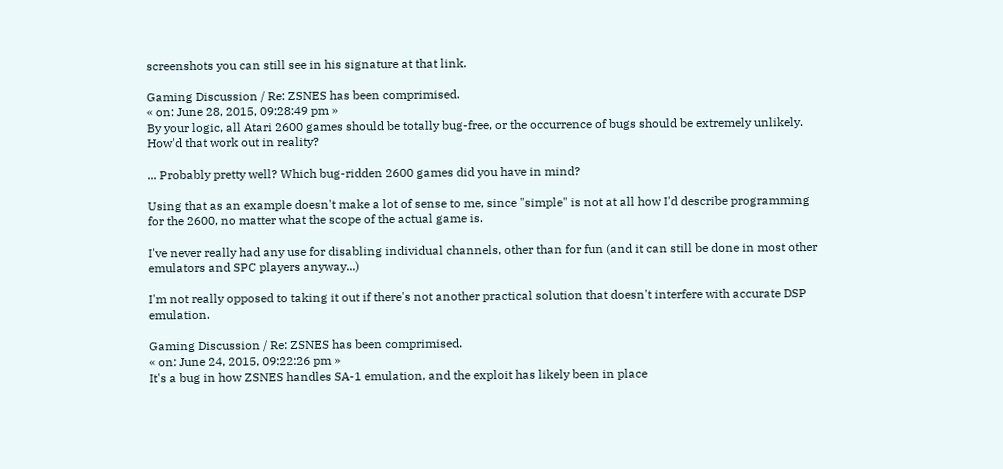screenshots you can still see in his signature at that link.

Gaming Discussion / Re: ZSNES has been comprimised.
« on: June 28, 2015, 09:28:49 pm »
By your logic, all Atari 2600 games should be totally bug-free, or the occurrence of bugs should be extremely unlikely.
How'd that work out in reality?

... Probably pretty well? Which bug-ridden 2600 games did you have in mind?

Using that as an example doesn't make a lot of sense to me, since "simple" is not at all how I'd describe programming for the 2600, no matter what the scope of the actual game is.

I've never really had any use for disabling individual channels, other than for fun (and it can still be done in most other emulators and SPC players anyway...)

I'm not really opposed to taking it out if there's not another practical solution that doesn't interfere with accurate DSP emulation.

Gaming Discussion / Re: ZSNES has been comprimised.
« on: June 24, 2015, 09:22:26 pm »
It's a bug in how ZSNES handles SA-1 emulation, and the exploit has likely been in place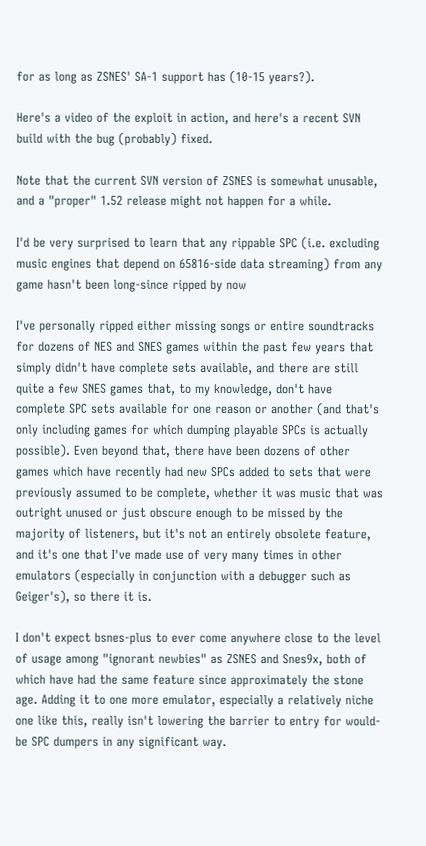for as long as ZSNES' SA-1 support has (10-15 years?).

Here's a video of the exploit in action, and here's a recent SVN build with the bug (probably) fixed.

Note that the current SVN version of ZSNES is somewhat unusable, and a "proper" 1.52 release might not happen for a while.

I'd be very surprised to learn that any rippable SPC (i.e. excluding music engines that depend on 65816-side data streaming) from any game hasn't been long-since ripped by now

I've personally ripped either missing songs or entire soundtracks for dozens of NES and SNES games within the past few years that simply didn't have complete sets available, and there are still quite a few SNES games that, to my knowledge, don't have complete SPC sets available for one reason or another (and that's only including games for which dumping playable SPCs is actually possible). Even beyond that, there have been dozens of other games which have recently had new SPCs added to sets that were previously assumed to be complete, whether it was music that was outright unused or just obscure enough to be missed by the majority of listeners, but it's not an entirely obsolete feature, and it's one that I've made use of very many times in other emulators (especially in conjunction with a debugger such as Geiger's), so there it is.

I don't expect bsnes-plus to ever come anywhere close to the level of usage among "ignorant newbies" as ZSNES and Snes9x, both of which have had the same feature since approximately the stone age. Adding it to one more emulator, especially a relatively niche one like this, really isn't lowering the barrier to entry for would-be SPC dumpers in any significant way.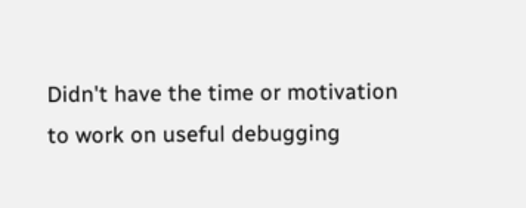Didn't have the time or motivation to work on useful debugging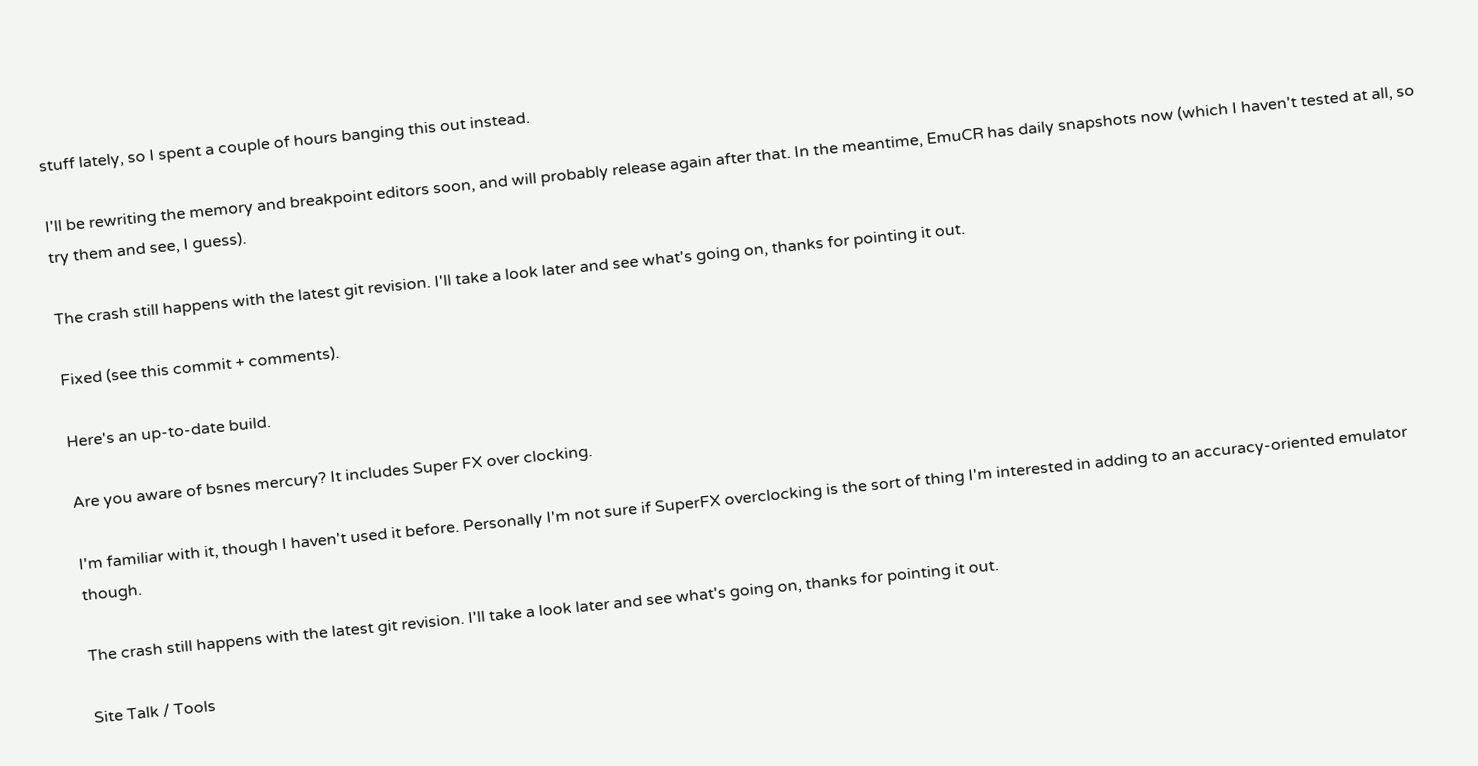stuff lately, so I spent a couple of hours banging this out instead.

I'll be rewriting the memory and breakpoint editors soon, and will probably release again after that. In the meantime, EmuCR has daily snapshots now (which I haven't tested at all, so try them and see, I guess).

The crash still happens with the latest git revision. I'll take a look later and see what's going on, thanks for pointing it out.

Fixed (see this commit + comments).

Here's an up-to-date build.

Are you aware of bsnes mercury? It includes Super FX over clocking.

I'm familiar with it, though I haven't used it before. Personally I'm not sure if SuperFX overclocking is the sort of thing I'm interested in adding to an accuracy-oriented emulator though.

The crash still happens with the latest git revision. I'll take a look later and see what's going on, thanks for pointing it out.

Site Talk / Tools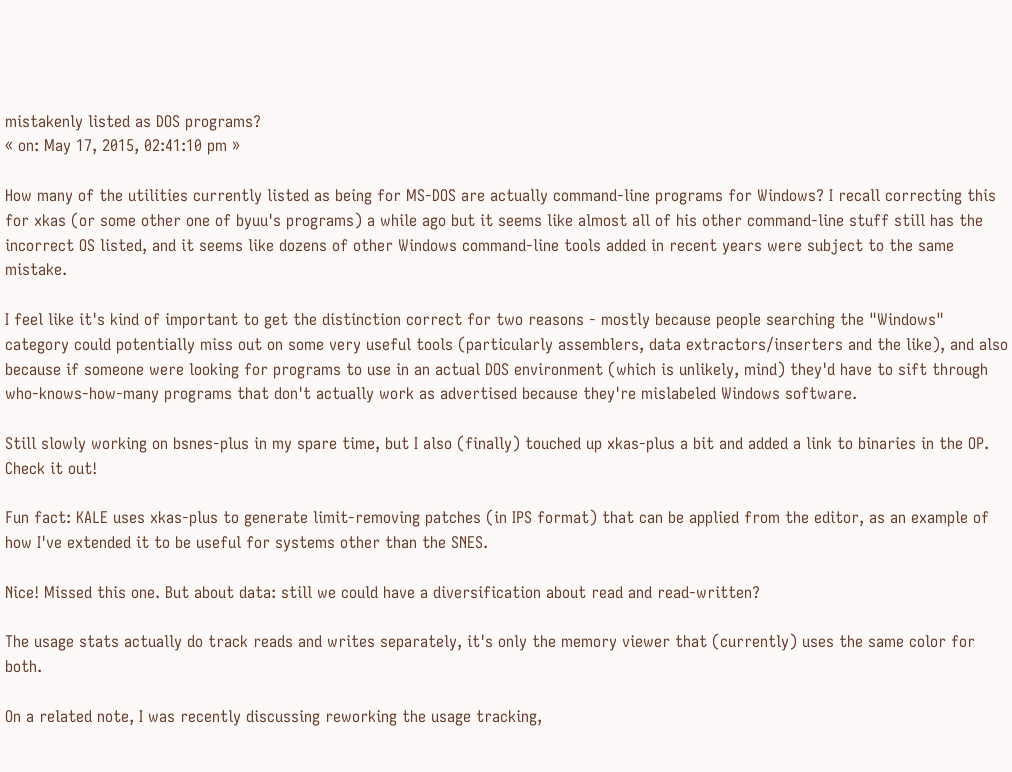mistakenly listed as DOS programs?
« on: May 17, 2015, 02:41:10 pm »

How many of the utilities currently listed as being for MS-DOS are actually command-line programs for Windows? I recall correcting this for xkas (or some other one of byuu's programs) a while ago but it seems like almost all of his other command-line stuff still has the incorrect OS listed, and it seems like dozens of other Windows command-line tools added in recent years were subject to the same mistake.

I feel like it's kind of important to get the distinction correct for two reasons - mostly because people searching the "Windows" category could potentially miss out on some very useful tools (particularly assemblers, data extractors/inserters and the like), and also because if someone were looking for programs to use in an actual DOS environment (which is unlikely, mind) they'd have to sift through who-knows-how-many programs that don't actually work as advertised because they're mislabeled Windows software.

Still slowly working on bsnes-plus in my spare time, but I also (finally) touched up xkas-plus a bit and added a link to binaries in the OP. Check it out!

Fun fact: KALE uses xkas-plus to generate limit-removing patches (in IPS format) that can be applied from the editor, as an example of how I've extended it to be useful for systems other than the SNES.

Nice! Missed this one. But about data: still we could have a diversification about read and read-written?

The usage stats actually do track reads and writes separately, it's only the memory viewer that (currently) uses the same color for both.

On a related note, I was recently discussing reworking the usage tracking,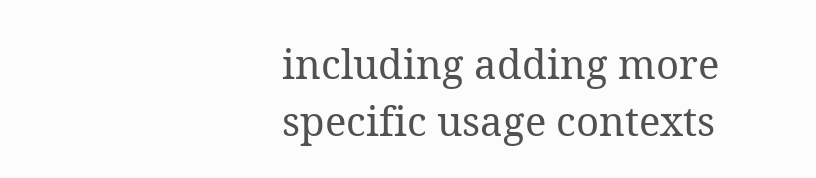including adding more specific usage contexts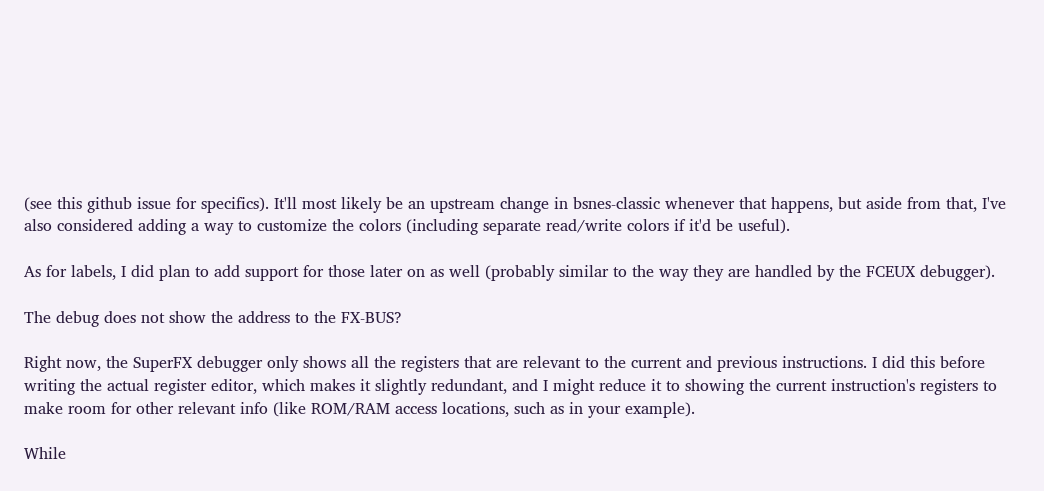(see this github issue for specifics). It'll most likely be an upstream change in bsnes-classic whenever that happens, but aside from that, I've also considered adding a way to customize the colors (including separate read/write colors if it'd be useful).

As for labels, I did plan to add support for those later on as well (probably similar to the way they are handled by the FCEUX debugger).

The debug does not show the address to the FX-BUS?

Right now, the SuperFX debugger only shows all the registers that are relevant to the current and previous instructions. I did this before writing the actual register editor, which makes it slightly redundant, and I might reduce it to showing the current instruction's registers to make room for other relevant info (like ROM/RAM access locations, such as in your example).

While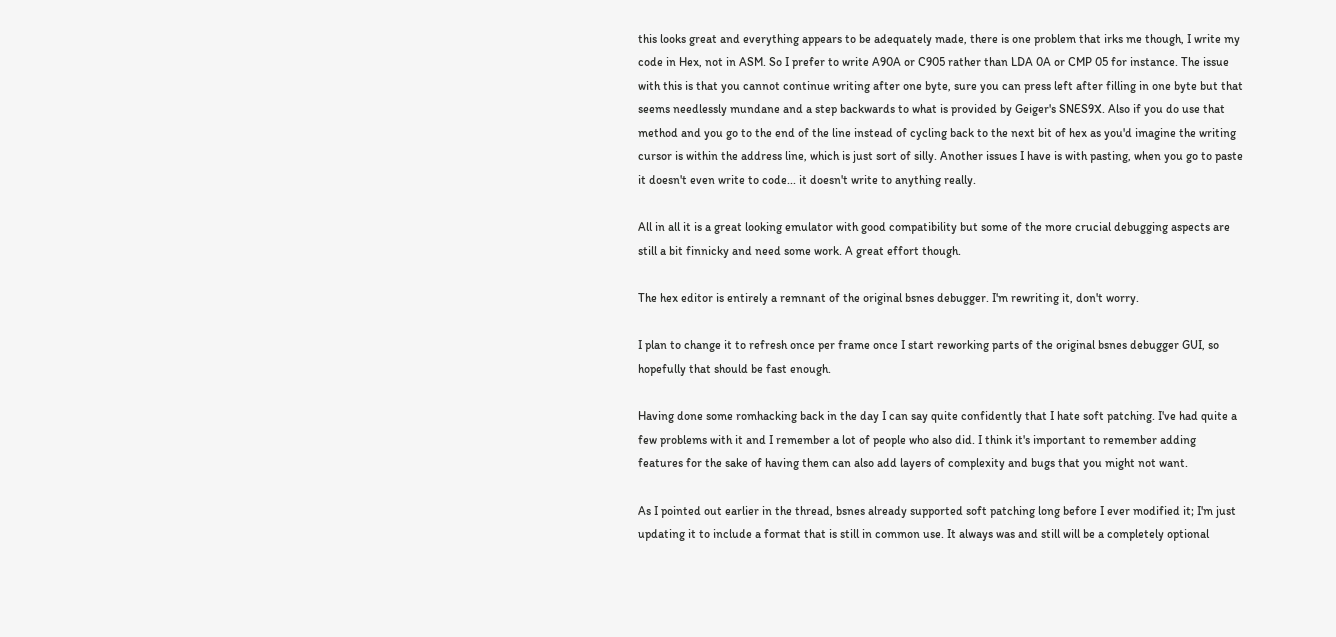this looks great and everything appears to be adequately made, there is one problem that irks me though, I write my code in Hex, not in ASM. So I prefer to write A90A or C905 rather than LDA 0A or CMP 05 for instance. The issue with this is that you cannot continue writing after one byte, sure you can press left after filling in one byte but that seems needlessly mundane and a step backwards to what is provided by Geiger's SNES9X. Also if you do use that method and you go to the end of the line instead of cycling back to the next bit of hex as you'd imagine the writing cursor is within the address line, which is just sort of silly. Another issues I have is with pasting, when you go to paste it doesn't even write to code... it doesn't write to anything really.

All in all it is a great looking emulator with good compatibility but some of the more crucial debugging aspects are still a bit finnicky and need some work. A great effort though.

The hex editor is entirely a remnant of the original bsnes debugger. I'm rewriting it, don't worry.

I plan to change it to refresh once per frame once I start reworking parts of the original bsnes debugger GUI, so hopefully that should be fast enough.

Having done some romhacking back in the day I can say quite confidently that I hate soft patching. I've had quite a few problems with it and I remember a lot of people who also did. I think it's important to remember adding features for the sake of having them can also add layers of complexity and bugs that you might not want.

As I pointed out earlier in the thread, bsnes already supported soft patching long before I ever modified it; I'm just updating it to include a format that is still in common use. It always was and still will be a completely optional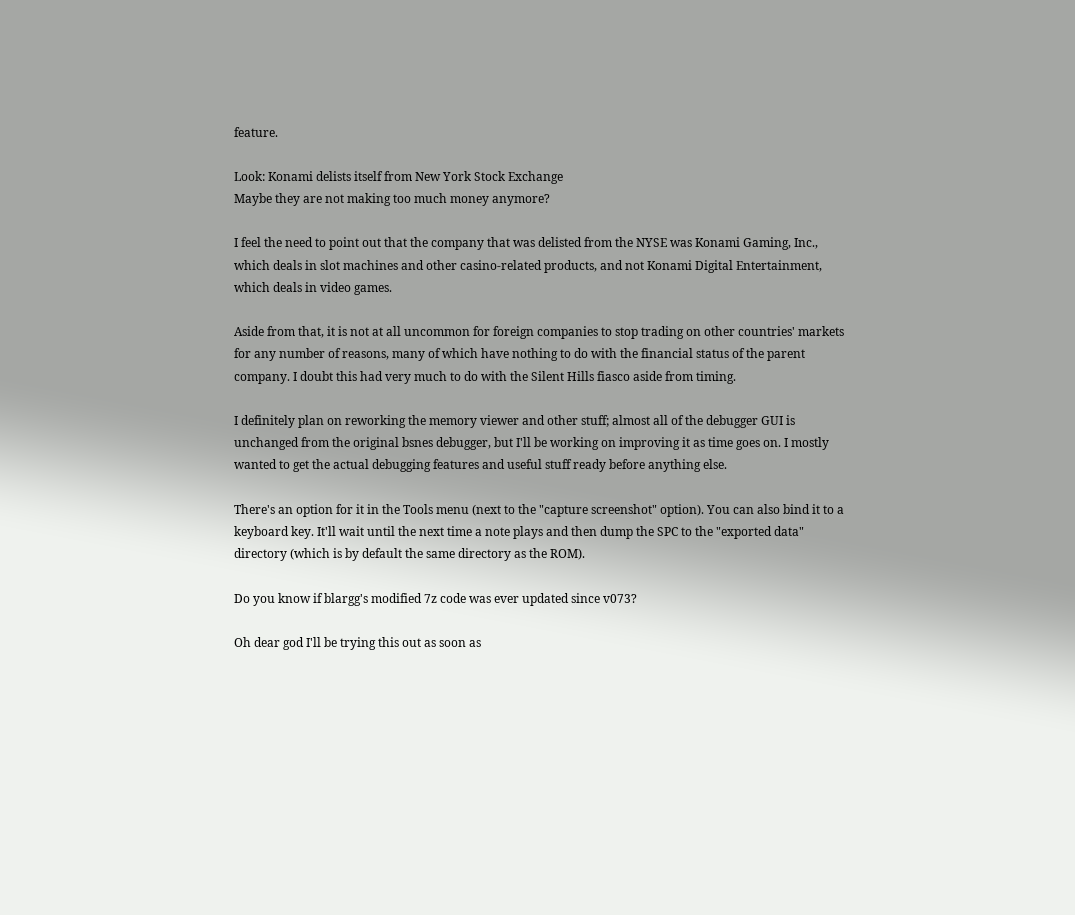feature.

Look: Konami delists itself from New York Stock Exchange
Maybe they are not making too much money anymore?

I feel the need to point out that the company that was delisted from the NYSE was Konami Gaming, Inc., which deals in slot machines and other casino-related products, and not Konami Digital Entertainment, which deals in video games.

Aside from that, it is not at all uncommon for foreign companies to stop trading on other countries' markets for any number of reasons, many of which have nothing to do with the financial status of the parent company. I doubt this had very much to do with the Silent Hills fiasco aside from timing.

I definitely plan on reworking the memory viewer and other stuff; almost all of the debugger GUI is unchanged from the original bsnes debugger, but I'll be working on improving it as time goes on. I mostly wanted to get the actual debugging features and useful stuff ready before anything else.

There's an option for it in the Tools menu (next to the "capture screenshot" option). You can also bind it to a keyboard key. It'll wait until the next time a note plays and then dump the SPC to the "exported data" directory (which is by default the same directory as the ROM).

Do you know if blargg's modified 7z code was ever updated since v073?

Oh dear god I'll be trying this out as soon as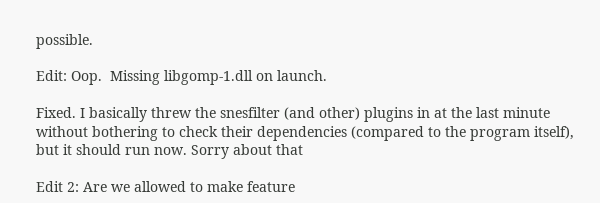possible.

Edit: Oop.  Missing libgomp-1.dll on launch.

Fixed. I basically threw the snesfilter (and other) plugins in at the last minute without bothering to check their dependencies (compared to the program itself), but it should run now. Sorry about that

Edit 2: Are we allowed to make feature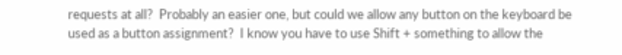requests at all?  Probably an easier one, but could we allow any button on the keyboard be used as a button assignment?  I know you have to use Shift + something to allow the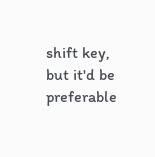shift key, but it'd be preferable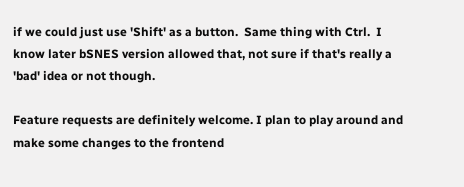if we could just use 'Shift' as a button.  Same thing with Ctrl.  I know later bSNES version allowed that, not sure if that's really a 'bad' idea or not though.

Feature requests are definitely welcome. I plan to play around and make some changes to the frontend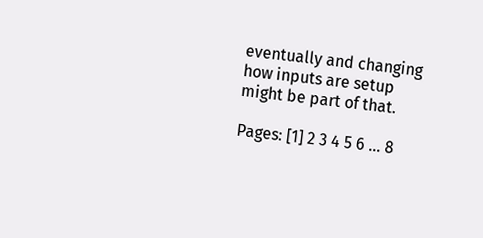eventually and changing how inputs are setup might be part of that.

Pages: [1] 2 3 4 5 6 ... 8